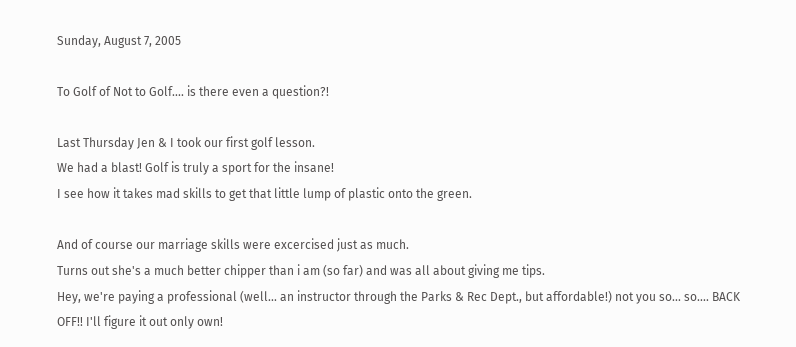Sunday, August 7, 2005

To Golf of Not to Golf.... is there even a question?!

Last Thursday Jen & I took our first golf lesson.
We had a blast! Golf is truly a sport for the insane!
I see how it takes mad skills to get that little lump of plastic onto the green.

And of course our marriage skills were excercised just as much.
Turns out she's a much better chipper than i am (so far) and was all about giving me tips.
Hey, we're paying a professional (well... an instructor through the Parks & Rec Dept., but affordable!) not you so... so.... BACK OFF!! I'll figure it out only own!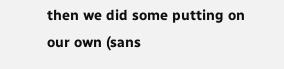then we did some putting on our own (sans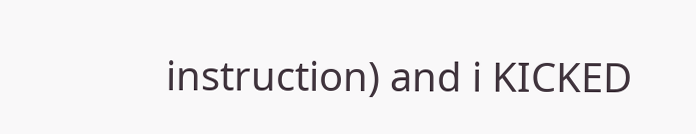instruction) and i KICKED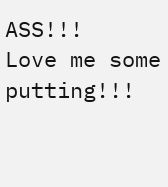ASS!!!
Love me some putting!!!